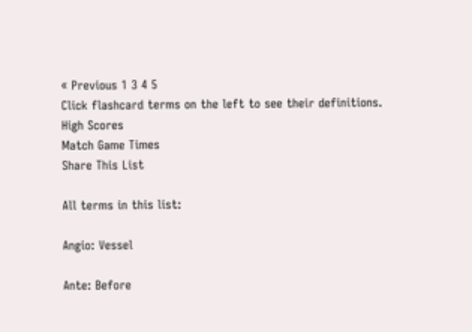« Previous 1 3 4 5
Click flashcard terms on the left to see their definitions.
High Scores
Match Game Times
Share This List

All terms in this list:

Angio: Vessel

Ante: Before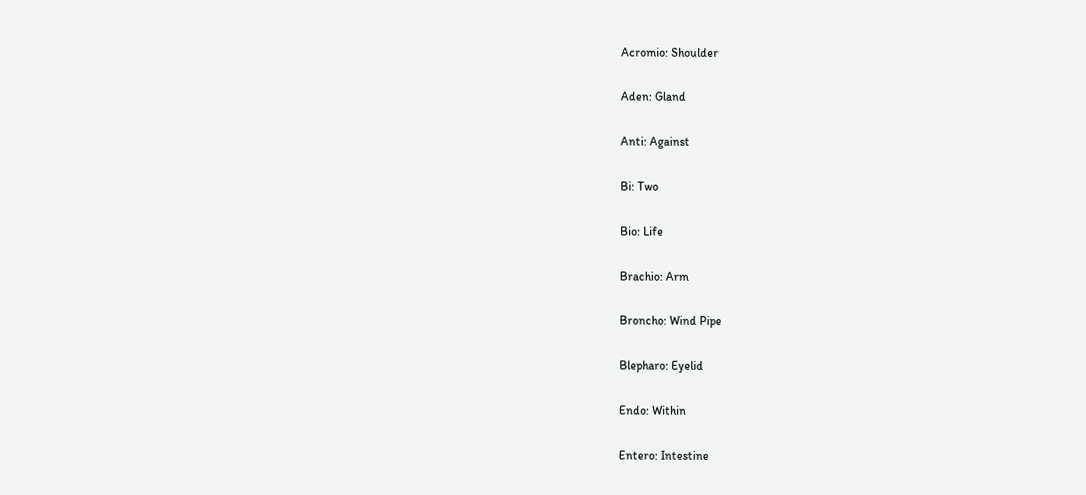Acromio: Shoulder

Aden: Gland

Anti: Against

Bi: Two

Bio: Life

Brachio: Arm

Broncho: Wind Pipe

Blepharo: Eyelid

Endo: Within

Entero: Intestine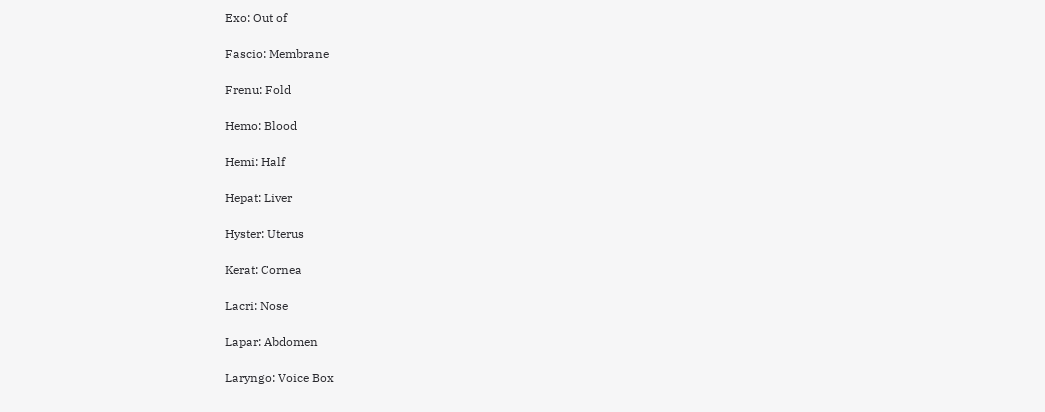Exo: Out of

Fascio: Membrane

Frenu: Fold

Hemo: Blood

Hemi: Half

Hepat: Liver

Hyster: Uterus

Kerat: Cornea

Lacri: Nose

Lapar: Abdomen

Laryngo: Voice Box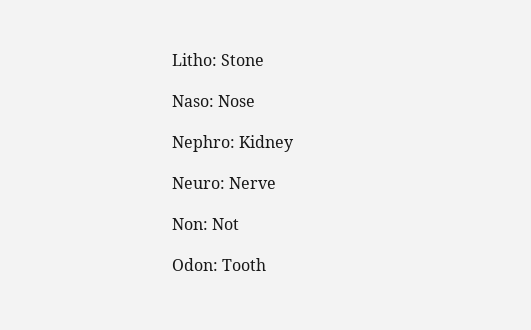Litho: Stone

Naso: Nose

Nephro: Kidney

Neuro: Nerve

Non: Not

Odon: Tooth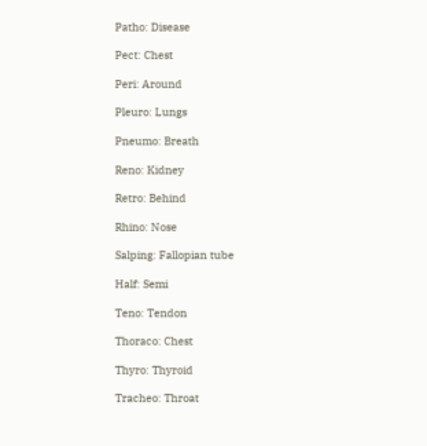Patho: Disease

Pect: Chest

Peri: Around

Pleuro: Lungs

Pneumo: Breath

Reno: Kidney

Retro: Behind

Rhino: Nose

Salping: Fallopian tube

Half: Semi

Teno: Tendon

Thoraco: Chest

Thyro: Thyroid

Tracheo: Throat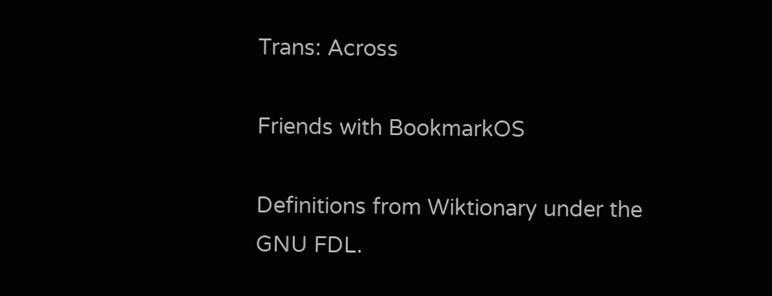Trans: Across

Friends with BookmarkOS

Definitions from Wiktionary under the GNU FDL.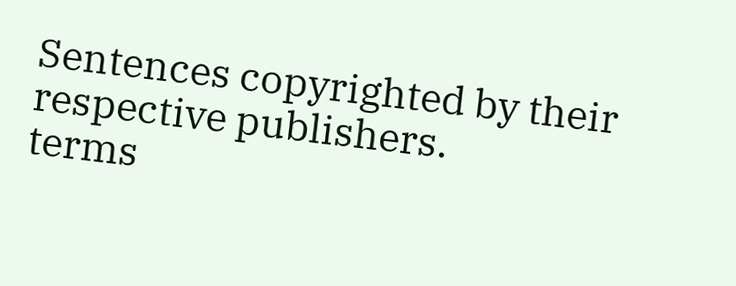Sentences copyrighted by their respective publishers.
terms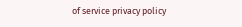of service privacy policy